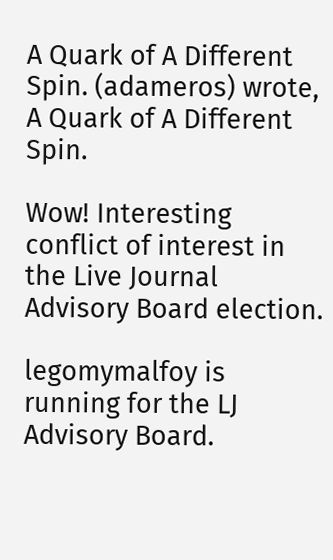A Quark of A Different Spin. (adameros) wrote,
A Quark of A Different Spin.

Wow! Interesting conflict of interest in the Live Journal Advisory Board election.

legomymalfoy is running for the LJ Advisory Board.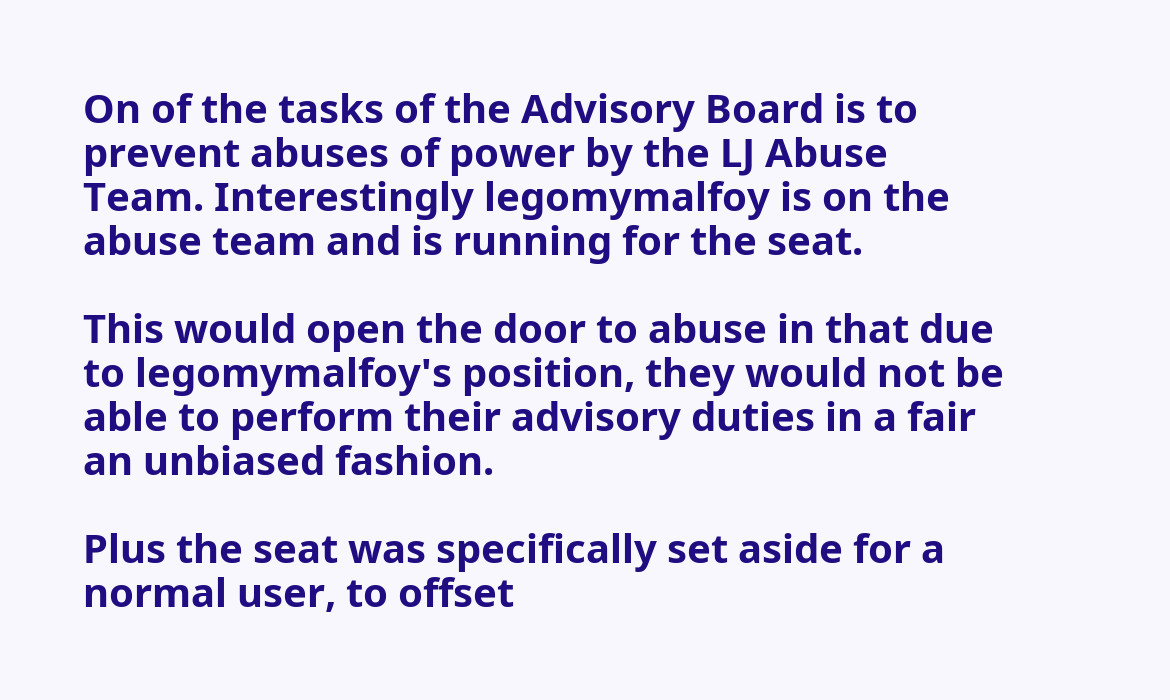On of the tasks of the Advisory Board is to prevent abuses of power by the LJ Abuse Team. Interestingly legomymalfoy is on the abuse team and is running for the seat.

This would open the door to abuse in that due to legomymalfoy's position, they would not be able to perform their advisory duties in a fair an unbiased fashion.

Plus the seat was specifically set aside for a normal user, to offset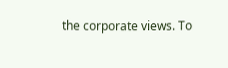the corporate views. To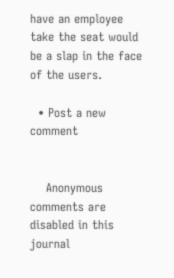have an employee take the seat would be a slap in the face of the users.

  • Post a new comment


    Anonymous comments are disabled in this journal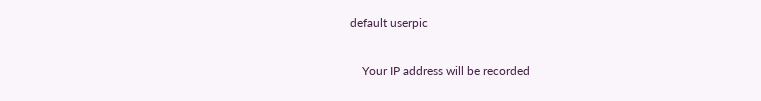default userpic

    Your IP address will be recorded